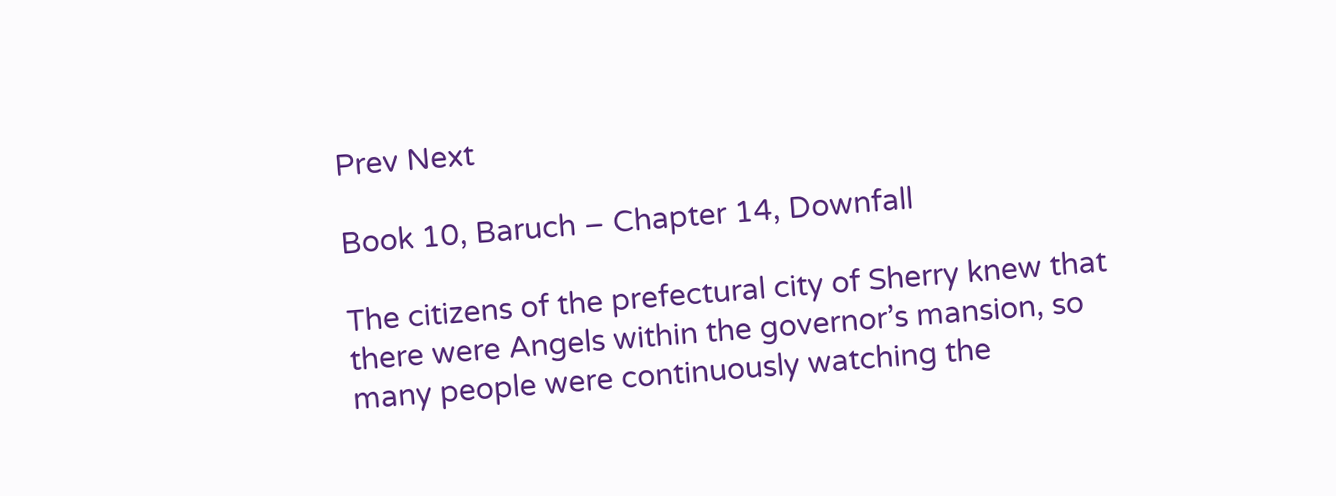Prev Next

Book 10, Baruch – Chapter 14, Downfall

The citizens of the prefectural city of Sherry knew that there were Angels within the governor’s mansion, so many people were continuously watching the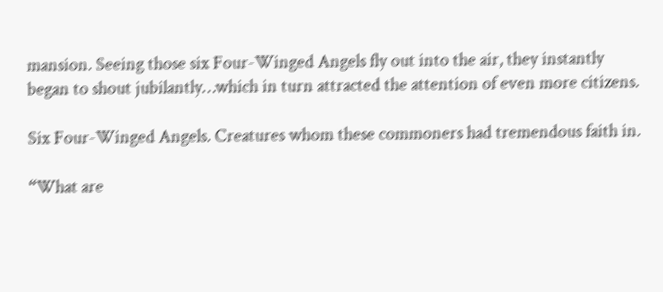mansion. Seeing those six Four-Winged Angels fly out into the air, they instantly began to shout jubilantly…which in turn attracted the attention of even more citizens.

Six Four-Winged Angels. Creatures whom these commoners had tremendous faith in.

“What are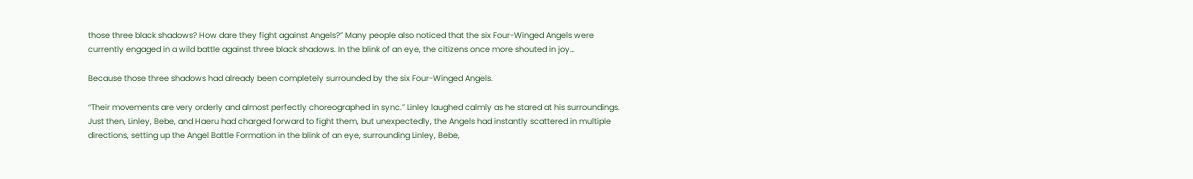those three black shadows? How dare they fight against Angels?” Many people also noticed that the six Four-Winged Angels were currently engaged in a wild battle against three black shadows. In the blink of an eye, the citizens once more shouted in joy…

Because those three shadows had already been completely surrounded by the six Four-Winged Angels.

“Their movements are very orderly and almost perfectly choreographed in sync.” Linley laughed calmly as he stared at his surroundings. Just then, Linley, Bebe, and Haeru had charged forward to fight them, but unexpectedly, the Angels had instantly scattered in multiple directions, setting up the Angel Battle Formation in the blink of an eye, surrounding Linley, Bebe,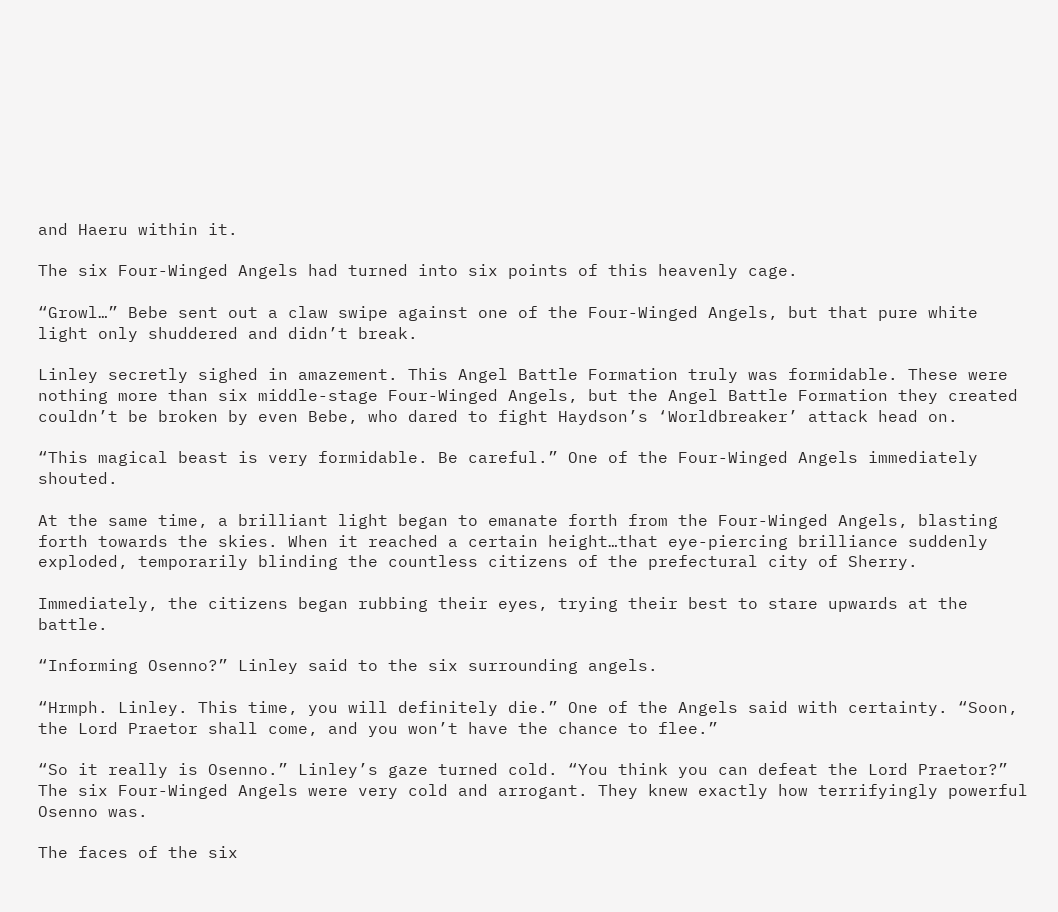and Haeru within it.

The six Four-Winged Angels had turned into six points of this heavenly cage.

“Growl…” Bebe sent out a claw swipe against one of the Four-Winged Angels, but that pure white light only shuddered and didn’t break.

Linley secretly sighed in amazement. This Angel Battle Formation truly was formidable. These were nothing more than six middle-stage Four-Winged Angels, but the Angel Battle Formation they created couldn’t be broken by even Bebe, who dared to fight Haydson’s ‘Worldbreaker’ attack head on.

“This magical beast is very formidable. Be careful.” One of the Four-Winged Angels immediately shouted.

At the same time, a brilliant light began to emanate forth from the Four-Winged Angels, blasting forth towards the skies. When it reached a certain height…that eye-piercing brilliance suddenly exploded, temporarily blinding the countless citizens of the prefectural city of Sherry.

Immediately, the citizens began rubbing their eyes, trying their best to stare upwards at the battle.

“Informing Osenno?” Linley said to the six surrounding angels.

“Hrmph. Linley. This time, you will definitely die.” One of the Angels said with certainty. “Soon, the Lord Praetor shall come, and you won’t have the chance to flee.”

“So it really is Osenno.” Linley’s gaze turned cold. “You think you can defeat the Lord Praetor?” The six Four-Winged Angels were very cold and arrogant. They knew exactly how terrifyingly powerful Osenno was.

The faces of the six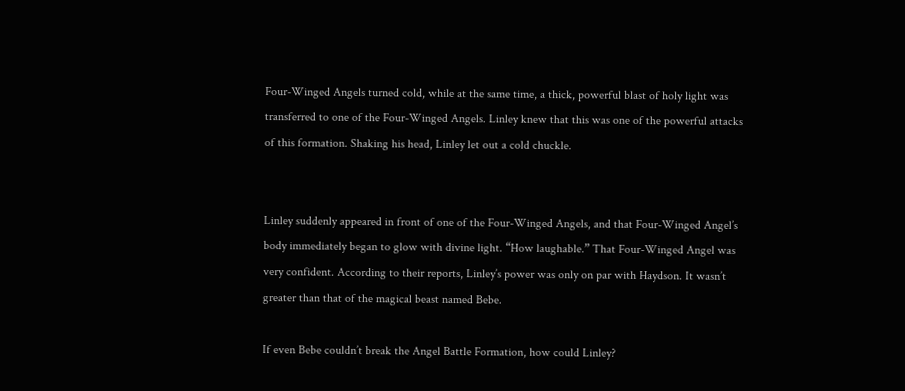Four-Winged Angels turned cold, while at the same time, a thick, powerful blast of holy light was transferred to one of the Four-Winged Angels. Linley knew that this was one of the powerful attacks of this formation. Shaking his head, Linley let out a cold chuckle.


Linley suddenly appeared in front of one of the Four-Winged Angels, and that Four-Winged Angel’s body immediately began to glow with divine light. “How laughable.” That Four-Winged Angel was very confident. According to their reports, Linley’s power was only on par with Haydson. It wasn’t greater than that of the magical beast named Bebe.

If even Bebe couldn’t break the Angel Battle Formation, how could Linley?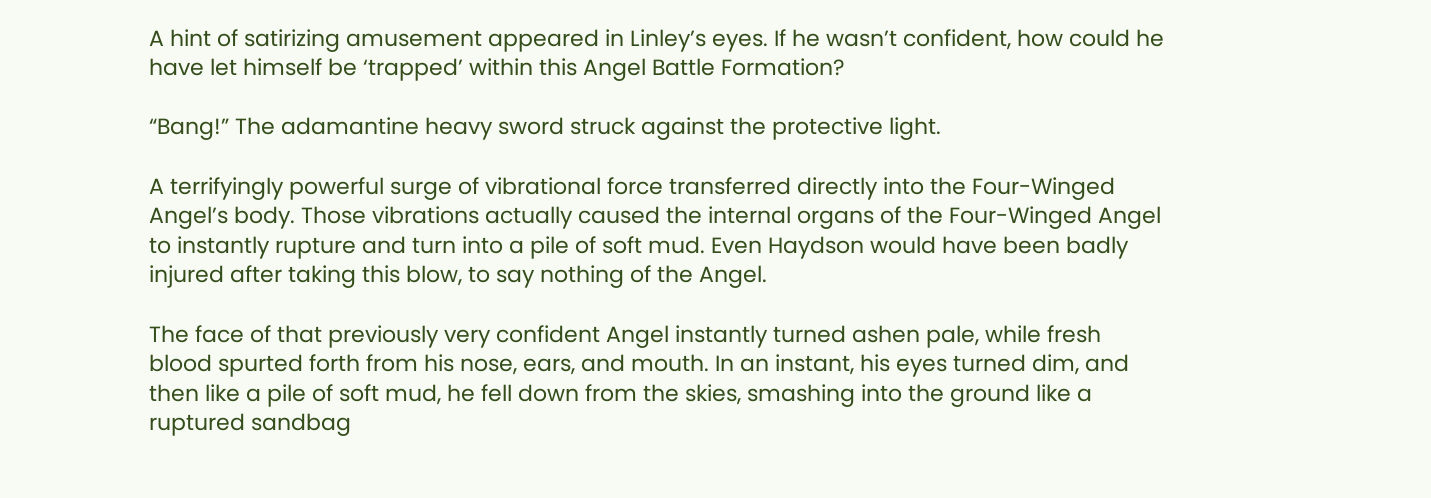A hint of satirizing amusement appeared in Linley’s eyes. If he wasn’t confident, how could he have let himself be ‘trapped’ within this Angel Battle Formation?

“Bang!” The adamantine heavy sword struck against the protective light.

A terrifyingly powerful surge of vibrational force transferred directly into the Four-Winged Angel’s body. Those vibrations actually caused the internal organs of the Four-Winged Angel to instantly rupture and turn into a pile of soft mud. Even Haydson would have been badly injured after taking this blow, to say nothing of the Angel.

The face of that previously very confident Angel instantly turned ashen pale, while fresh blood spurted forth from his nose, ears, and mouth. In an instant, his eyes turned dim, and then like a pile of soft mud, he fell down from the skies, smashing into the ground like a ruptured sandbag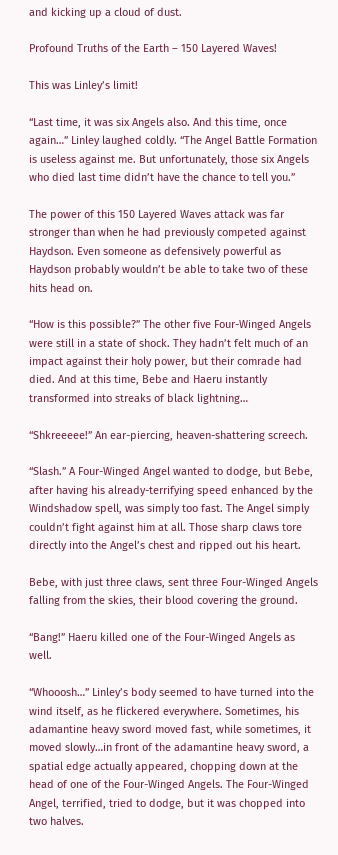and kicking up a cloud of dust.

Profound Truths of the Earth – 150 Layered Waves!

This was Linley’s limit!

“Last time, it was six Angels also. And this time, once again…” Linley laughed coldly. “The Angel Battle Formation is useless against me. But unfortunately, those six Angels who died last time didn’t have the chance to tell you.”

The power of this 150 Layered Waves attack was far stronger than when he had previously competed against Haydson. Even someone as defensively powerful as Haydson probably wouldn’t be able to take two of these hits head on.

“How is this possible?” The other five Four-Winged Angels were still in a state of shock. They hadn’t felt much of an impact against their holy power, but their comrade had died. And at this time, Bebe and Haeru instantly transformed into streaks of black lightning…

“Shkreeeee!” An ear-piercing, heaven-shattering screech.

“Slash.” A Four-Winged Angel wanted to dodge, but Bebe, after having his already-terrifying speed enhanced by the Windshadow spell, was simply too fast. The Angel simply couldn’t fight against him at all. Those sharp claws tore directly into the Angel’s chest and ripped out his heart.

Bebe, with just three claws, sent three Four-Winged Angels falling from the skies, their blood covering the ground.

“Bang!” Haeru killed one of the Four-Winged Angels as well.

“Whooosh…” Linley’s body seemed to have turned into the wind itself, as he flickered everywhere. Sometimes, his adamantine heavy sword moved fast, while sometimes, it moved slowly…in front of the adamantine heavy sword, a spatial edge actually appeared, chopping down at the head of one of the Four-Winged Angels. The Four-Winged Angel, terrified, tried to dodge, but it was chopped into two halves.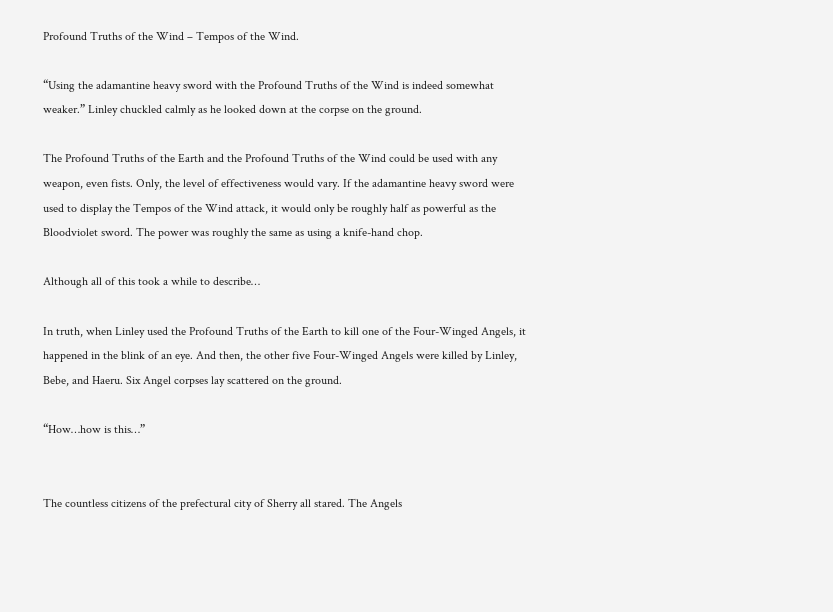Profound Truths of the Wind – Tempos of the Wind.

“Using the adamantine heavy sword with the Profound Truths of the Wind is indeed somewhat weaker.” Linley chuckled calmly as he looked down at the corpse on the ground.

The Profound Truths of the Earth and the Profound Truths of the Wind could be used with any weapon, even fists. Only, the level of effectiveness would vary. If the adamantine heavy sword were used to display the Tempos of the Wind attack, it would only be roughly half as powerful as the Bloodviolet sword. The power was roughly the same as using a knife-hand chop.

Although all of this took a while to describe…

In truth, when Linley used the Profound Truths of the Earth to kill one of the Four-Winged Angels, it happened in the blink of an eye. And then, the other five Four-Winged Angels were killed by Linley, Bebe, and Haeru. Six Angel corpses lay scattered on the ground.

“How…how is this…”


The countless citizens of the prefectural city of Sherry all stared. The Angels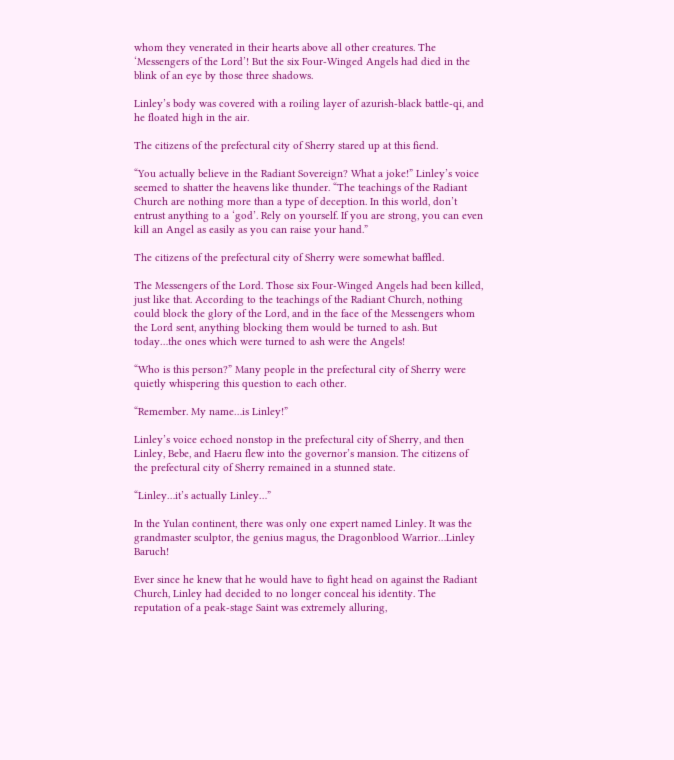whom they venerated in their hearts above all other creatures. The ‘Messengers of the Lord’! But the six Four-Winged Angels had died in the blink of an eye by those three shadows.

Linley’s body was covered with a roiling layer of azurish-black battle-qi, and he floated high in the air.

The citizens of the prefectural city of Sherry stared up at this fiend.

“You actually believe in the Radiant Sovereign? What a joke!” Linley’s voice seemed to shatter the heavens like thunder. “The teachings of the Radiant Church are nothing more than a type of deception. In this world, don’t entrust anything to a ‘god’. Rely on yourself. If you are strong, you can even kill an Angel as easily as you can raise your hand.”

The citizens of the prefectural city of Sherry were somewhat baffled.

The Messengers of the Lord. Those six Four-Winged Angels had been killed, just like that. According to the teachings of the Radiant Church, nothing could block the glory of the Lord, and in the face of the Messengers whom the Lord sent, anything blocking them would be turned to ash. But today…the ones which were turned to ash were the Angels!

“Who is this person?” Many people in the prefectural city of Sherry were quietly whispering this question to each other.

“Remember. My name…is Linley!”

Linley’s voice echoed nonstop in the prefectural city of Sherry, and then Linley, Bebe, and Haeru flew into the governor’s mansion. The citizens of the prefectural city of Sherry remained in a stunned state.

“Linley…it’s actually Linley…”

In the Yulan continent, there was only one expert named Linley. It was the grandmaster sculptor, the genius magus, the Dragonblood Warrior…Linley Baruch!

Ever since he knew that he would have to fight head on against the Radiant Church, Linley had decided to no longer conceal his identity. The reputation of a peak-stage Saint was extremely alluring,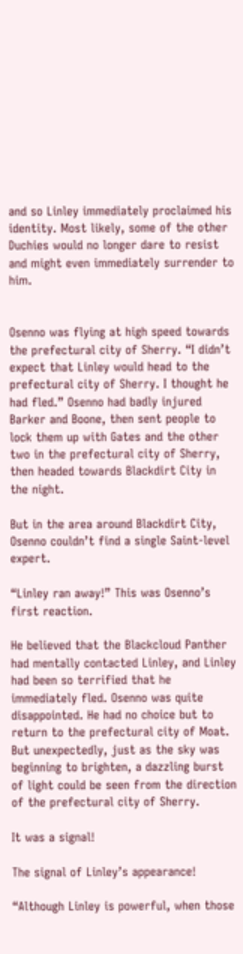and so Linley immediately proclaimed his identity. Most likely, some of the other Duchies would no longer dare to resist and might even immediately surrender to him.


Osenno was flying at high speed towards the prefectural city of Sherry. “I didn’t expect that Linley would head to the prefectural city of Sherry. I thought he had fled.” Osenno had badly injured Barker and Boone, then sent people to lock them up with Gates and the other two in the prefectural city of Sherry, then headed towards Blackdirt City in the night.

But in the area around Blackdirt City, Osenno couldn’t find a single Saint-level expert.

“Linley ran away!” This was Osenno’s first reaction.

He believed that the Blackcloud Panther had mentally contacted Linley, and Linley had been so terrified that he immediately fled. Osenno was quite disappointed. He had no choice but to return to the prefectural city of Moat. But unexpectedly, just as the sky was beginning to brighten, a dazzling burst of light could be seen from the direction of the prefectural city of Sherry.

It was a signal!

The signal of Linley’s appearance!

“Although Linley is powerful, when those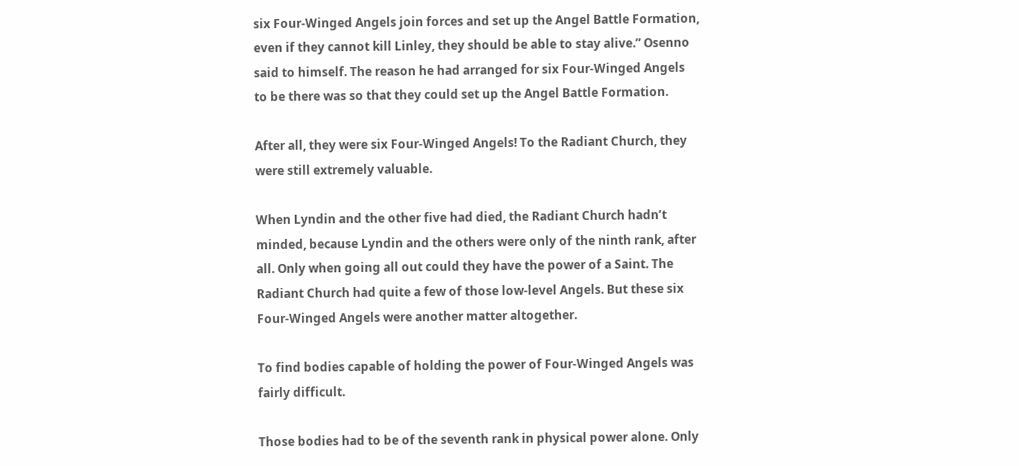six Four-Winged Angels join forces and set up the Angel Battle Formation, even if they cannot kill Linley, they should be able to stay alive.” Osenno said to himself. The reason he had arranged for six Four-Winged Angels to be there was so that they could set up the Angel Battle Formation.

After all, they were six Four-Winged Angels! To the Radiant Church, they were still extremely valuable.

When Lyndin and the other five had died, the Radiant Church hadn’t minded, because Lyndin and the others were only of the ninth rank, after all. Only when going all out could they have the power of a Saint. The Radiant Church had quite a few of those low-level Angels. But these six Four-Winged Angels were another matter altogether.

To find bodies capable of holding the power of Four-Winged Angels was fairly difficult.

Those bodies had to be of the seventh rank in physical power alone. Only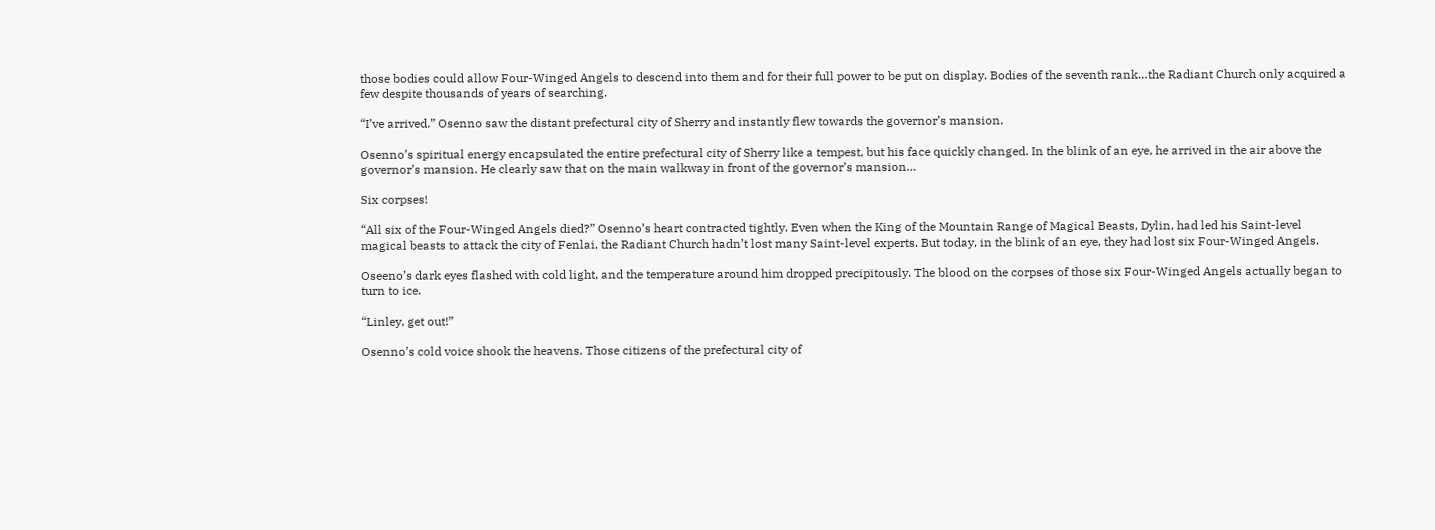those bodies could allow Four-Winged Angels to descend into them and for their full power to be put on display. Bodies of the seventh rank…the Radiant Church only acquired a few despite thousands of years of searching.

“I’ve arrived.” Osenno saw the distant prefectural city of Sherry and instantly flew towards the governor’s mansion.

Osenno’s spiritual energy encapsulated the entire prefectural city of Sherry like a tempest, but his face quickly changed. In the blink of an eye, he arrived in the air above the governor’s mansion. He clearly saw that on the main walkway in front of the governor’s mansion…

Six corpses!

“All six of the Four-Winged Angels died?” Osenno’s heart contracted tightly. Even when the King of the Mountain Range of Magical Beasts, Dylin, had led his Saint-level magical beasts to attack the city of Fenlai, the Radiant Church hadn’t lost many Saint-level experts. But today, in the blink of an eye, they had lost six Four-Winged Angels.

Oseeno’s dark eyes flashed with cold light, and the temperature around him dropped precipitously. The blood on the corpses of those six Four-Winged Angels actually began to turn to ice.

“Linley, get out!”

Osenno’s cold voice shook the heavens. Those citizens of the prefectural city of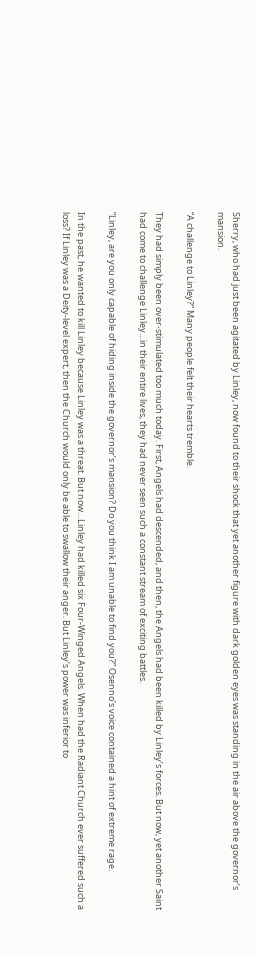Sherry, who had just been agitated by Linley, now found to their shock that yet another figure with dark golden eyes was standing in the air above the governor’s mansion.

“A challenge to Linley?” Many people felt their hearts tremble.

They had simply been over-stimulated too much today. First, Angels had descended, and then, the Angels had been killed by Linley’s forces. But now, yet another Saint had come to challenge Linley…in their entire lives, they had never seen such a constant stream of exciting battles.

“Linley, are you only capable of hiding inside the governor’s mansion? Do you think I am unable to find you?” Osenno’s voice contained a hint of extreme rage.

In the past, he wanted to kill Linley because Linley was a threat. But now…Linley had killed six Four-Winged Angels. When had the Radiant Church ever suffered such a loss? If Linley was a Deity-level expert, then the Church would only be able to swallow their anger. But Linley’s power was inferior to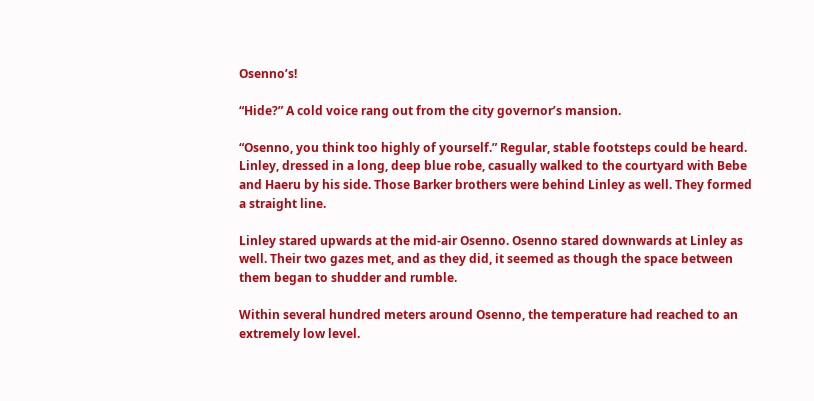Osenno’s!

“Hide?” A cold voice rang out from the city governor’s mansion.

“Osenno, you think too highly of yourself.” Regular, stable footsteps could be heard. Linley, dressed in a long, deep blue robe, casually walked to the courtyard with Bebe and Haeru by his side. Those Barker brothers were behind Linley as well. They formed a straight line.

Linley stared upwards at the mid-air Osenno. Osenno stared downwards at Linley as well. Their two gazes met, and as they did, it seemed as though the space between them began to shudder and rumble.

Within several hundred meters around Osenno, the temperature had reached to an extremely low level.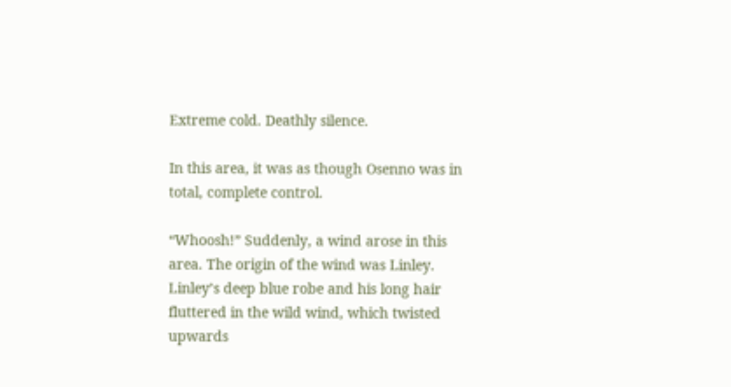Extreme cold. Deathly silence.

In this area, it was as though Osenno was in total, complete control.

“Whoosh!” Suddenly, a wind arose in this area. The origin of the wind was Linley. Linley’s deep blue robe and his long hair fluttered in the wild wind, which twisted upwards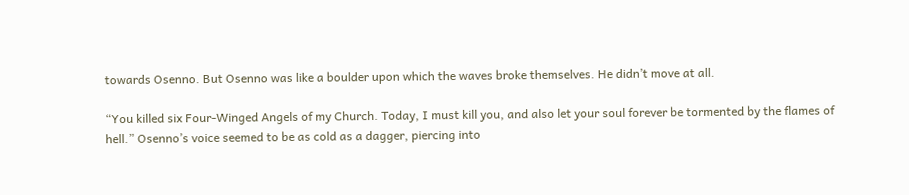towards Osenno. But Osenno was like a boulder upon which the waves broke themselves. He didn’t move at all.

“You killed six Four-Winged Angels of my Church. Today, I must kill you, and also let your soul forever be tormented by the flames of hell.” Osenno’s voice seemed to be as cold as a dagger, piercing into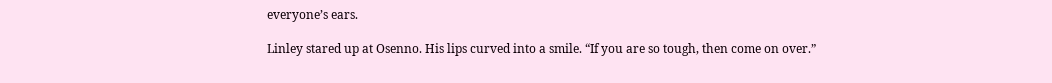everyone’s ears.

Linley stared up at Osenno. His lips curved into a smile. “If you are so tough, then come on over.”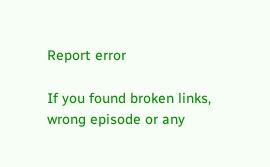Report error

If you found broken links, wrong episode or any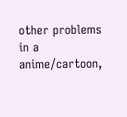other problems in a anime/cartoon,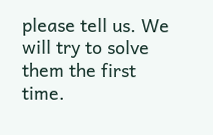please tell us. We will try to solve them the first time.